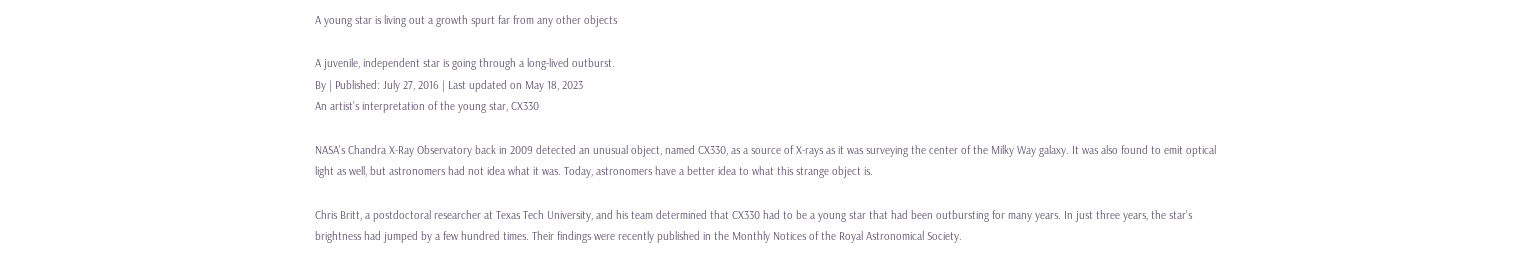A young star is living out a growth spurt far from any other objects

A juvenile, independent star is going through a long-lived outburst.
By | Published: July 27, 2016 | Last updated on May 18, 2023
An artist’s interpretation of the young star, CX330

NASA’s Chandra X-Ray Observatory back in 2009 detected an unusual object, named CX330, as a source of X-rays as it was surveying the center of the Milky Way galaxy. It was also found to emit optical light as well, but astronomers had not idea what it was. Today, astronomers have a better idea to what this strange object is.

Chris Britt, a postdoctoral researcher at Texas Tech University, and his team determined that CX330 had to be a young star that had been outbursting for many years. In just three years, the star’s brightness had jumped by a few hundred times. Their findings were recently published in the Monthly Notices of the Royal Astronomical Society.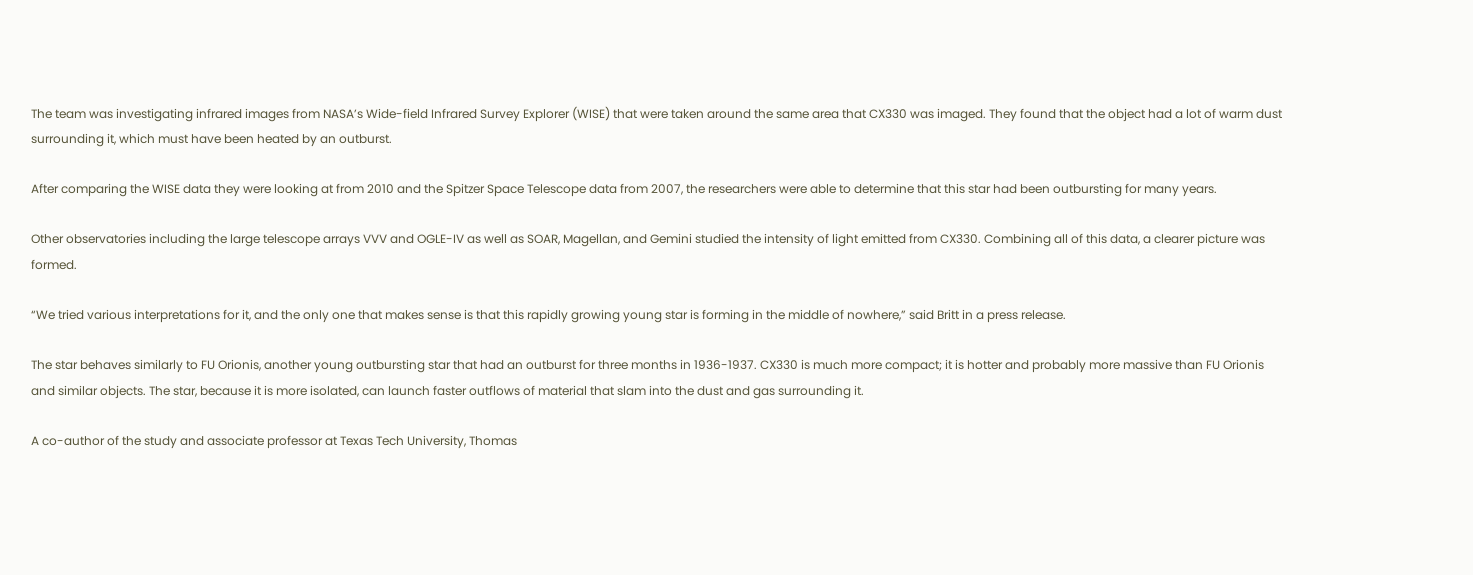The team was investigating infrared images from NASA’s Wide-field Infrared Survey Explorer (WISE) that were taken around the same area that CX330 was imaged. They found that the object had a lot of warm dust surrounding it, which must have been heated by an outburst.

After comparing the WISE data they were looking at from 2010 and the Spitzer Space Telescope data from 2007, the researchers were able to determine that this star had been outbursting for many years.

Other observatories including the large telescope arrays VVV and OGLE-IV as well as SOAR, Magellan, and Gemini studied the intensity of light emitted from CX330. Combining all of this data, a clearer picture was formed.

“We tried various interpretations for it, and the only one that makes sense is that this rapidly growing young star is forming in the middle of nowhere,” said Britt in a press release.

The star behaves similarly to FU Orionis, another young outbursting star that had an outburst for three months in 1936-1937. CX330 is much more compact; it is hotter and probably more massive than FU Orionis and similar objects. The star, because it is more isolated, can launch faster outflows of material that slam into the dust and gas surrounding it.

A co-author of the study and associate professor at Texas Tech University, Thomas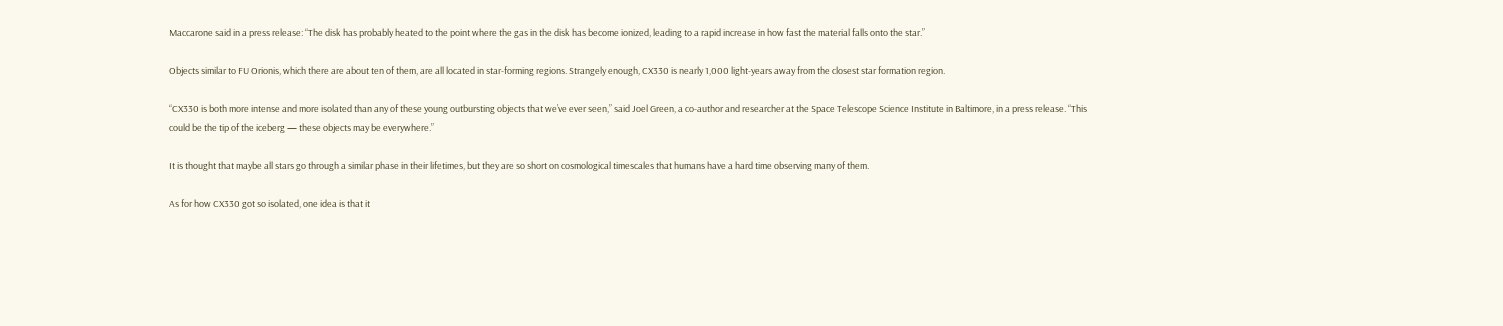Maccarone said in a press release: “The disk has probably heated to the point where the gas in the disk has become ionized, leading to a rapid increase in how fast the material falls onto the star.”

Objects similar to FU Orionis, which there are about ten of them, are all located in star-forming regions. Strangely enough, CX330 is nearly 1,000 light-years away from the closest star formation region.

“CX330 is both more intense and more isolated than any of these young outbursting objects that we’ve ever seen,” said Joel Green, a co-author and researcher at the Space Telescope Science Institute in Baltimore, in a press release. “This could be the tip of the iceberg — these objects may be everywhere.”

It is thought that maybe all stars go through a similar phase in their lifetimes, but they are so short on cosmological timescales that humans have a hard time observing many of them.

As for how CX330 got so isolated, one idea is that it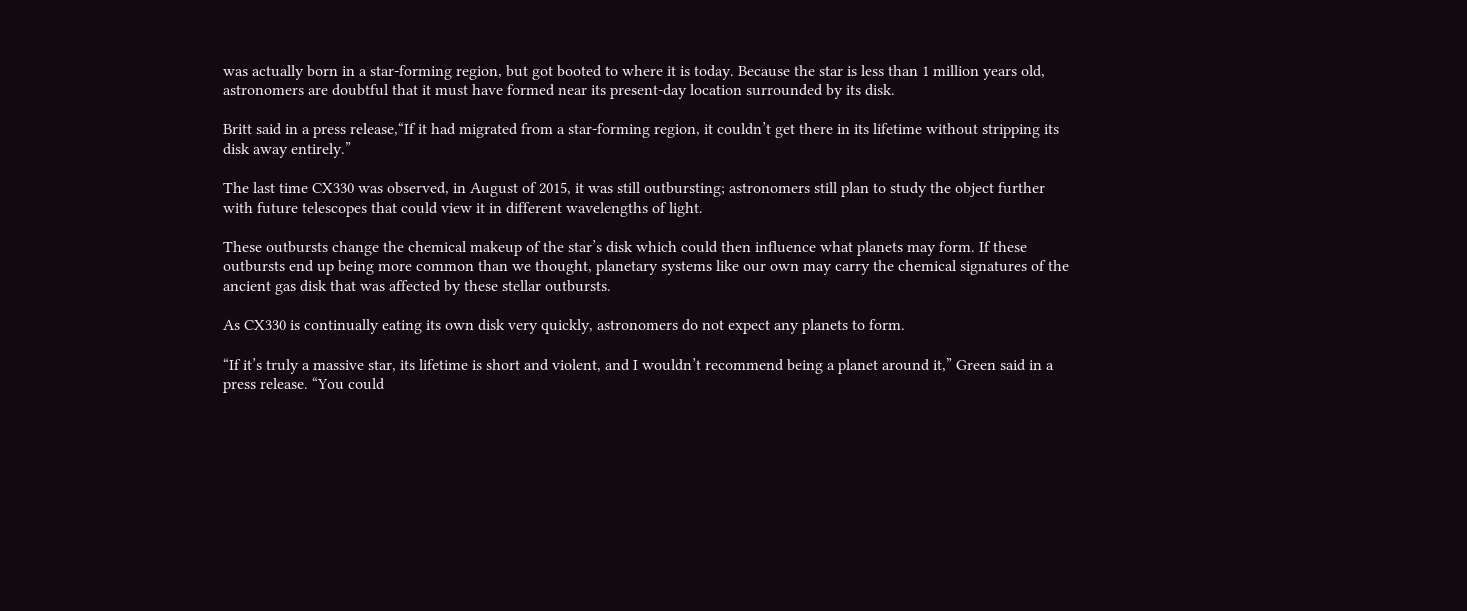was actually born in a star-forming region, but got booted to where it is today. Because the star is less than 1 million years old, astronomers are doubtful that it must have formed near its present-day location surrounded by its disk.

Britt said in a press release,“If it had migrated from a star-forming region, it couldn’t get there in its lifetime without stripping its disk away entirely.”

The last time CX330 was observed, in August of 2015, it was still outbursting; astronomers still plan to study the object further with future telescopes that could view it in different wavelengths of light.

These outbursts change the chemical makeup of the star’s disk which could then influence what planets may form. If these outbursts end up being more common than we thought, planetary systems like our own may carry the chemical signatures of the ancient gas disk that was affected by these stellar outbursts.

As CX330 is continually eating its own disk very quickly, astronomers do not expect any planets to form.

“If it’s truly a massive star, its lifetime is short and violent, and I wouldn’t recommend being a planet around it,” Green said in a press release. “You could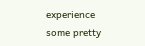experience some pretty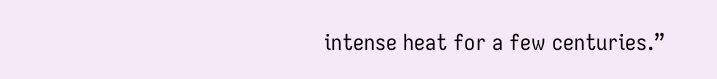intense heat for a few centuries.”